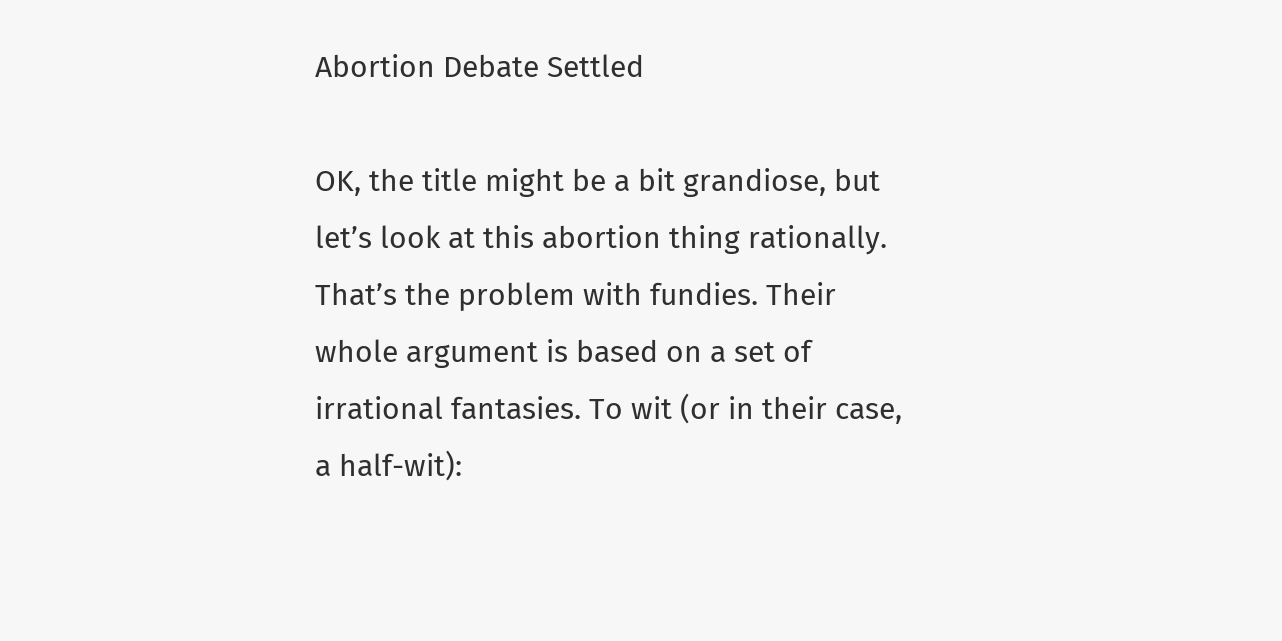Abortion Debate Settled

OK, the title might be a bit grandiose, but let’s look at this abortion thing rationally. That’s the problem with fundies. Their whole argument is based on a set of irrational fantasies. To wit (or in their case, a half-wit):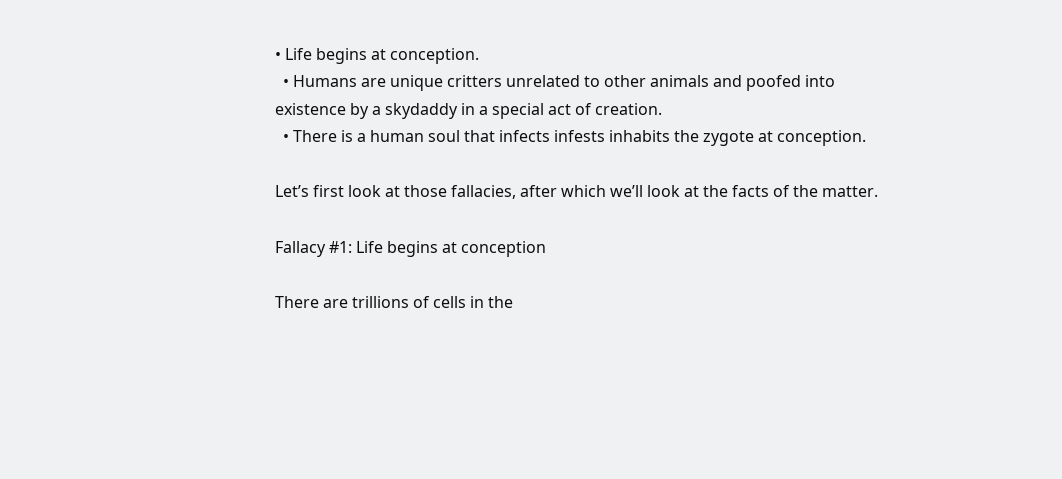• Life begins at conception.
  • Humans are unique critters unrelated to other animals and poofed into existence by a skydaddy in a special act of creation.
  • There is a human soul that infects infests inhabits the zygote at conception.

Let’s first look at those fallacies, after which we’ll look at the facts of the matter.

Fallacy #1: Life begins at conception

There are trillions of cells in the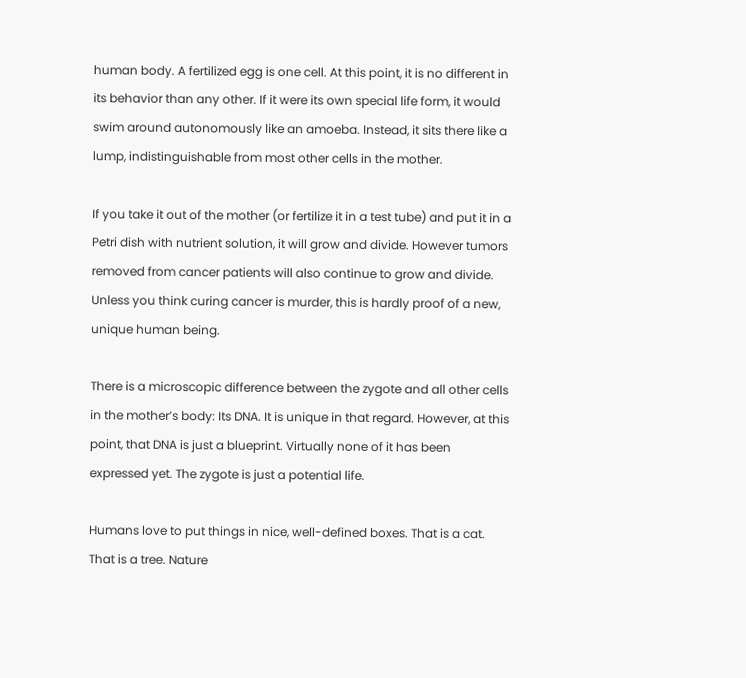human body. A fertilized egg is one cell. At this point, it is no different in its behavior than any other. If it were its own special life form, it would swim around autonomously like an amoeba. Instead, it sits there like a lump, indistinguishable from most other cells in the mother.

If you take it out of the mother (or fertilize it in a test tube) and put it in a Petri dish with nutrient solution, it will grow and divide. However tumors removed from cancer patients will also continue to grow and divide. Unless you think curing cancer is murder, this is hardly proof of a new, unique human being.

There is a microscopic difference between the zygote and all other cells in the mother’s body: Its DNA. It is unique in that regard. However, at this point, that DNA is just a blueprint. Virtually none of it has been expressed yet. The zygote is just a potential life.

Humans love to put things in nice, well-defined boxes. That is a cat. That is a tree. Nature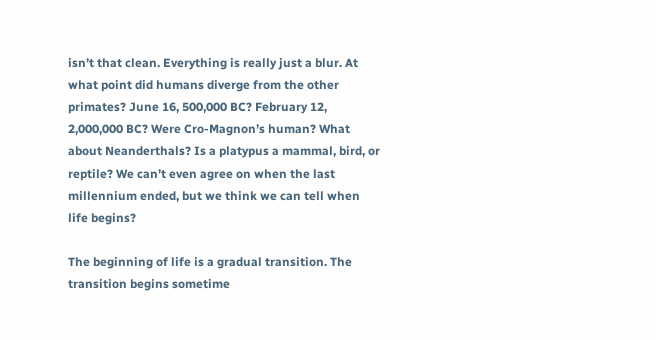isn’t that clean. Everything is really just a blur. At what point did humans diverge from the other primates? June 16, 500,000 BC? February 12, 2,000,000 BC? Were Cro-Magnon’s human? What about Neanderthals? Is a platypus a mammal, bird, or reptile? We can’t even agree on when the last millennium ended, but we think we can tell when life begins?

The beginning of life is a gradual transition. The transition begins sometime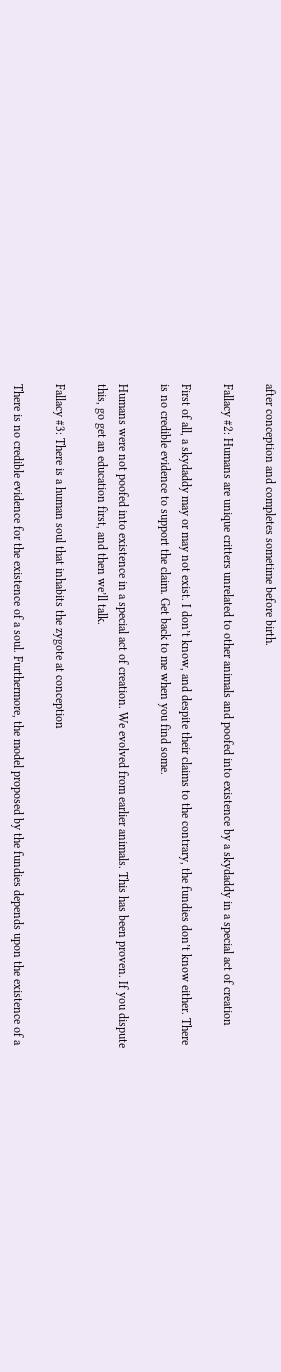after conception and completes sometime before birth.

Fallacy #2: Humans are unique critters unrelated to other animals and poofed into existence by a skydaddy in a special act of creation

First of all, a skydaddy may or may not exist. I don’t know, and despite their claims to the contrary, the fundies don’t know either. There is no credible evidence to support the claim. Get back to me when you find some.

Humans were not poofed into existence in a special act of creation. We evolved from earlier animals. This has been proven. If you dispute this, go get an education first, and then we’ll talk.

Fallacy #3: There is a human soul that inhabits the zygote at conception

There is no credible evidence for the existence of a soul. Furthermore, the model proposed by the fundies depends upon the existence of a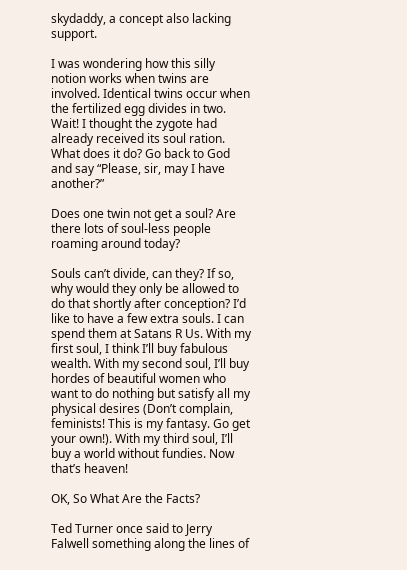skydaddy, a concept also lacking support.

I was wondering how this silly notion works when twins are involved. Identical twins occur when the fertilized egg divides in two. Wait! I thought the zygote had already received its soul ration. What does it do? Go back to God and say “Please, sir, may I have another?”

Does one twin not get a soul? Are there lots of soul-less people roaming around today?

Souls can’t divide, can they? If so, why would they only be allowed to do that shortly after conception? I’d like to have a few extra souls. I can spend them at Satans R Us. With my first soul, I think I’ll buy fabulous wealth. With my second soul, I’ll buy hordes of beautiful women who want to do nothing but satisfy all my physical desires (Don’t complain, feminists! This is my fantasy. Go get your own!). With my third soul, I’ll buy a world without fundies. Now that’s heaven!

OK, So What Are the Facts?

Ted Turner once said to Jerry Falwell something along the lines of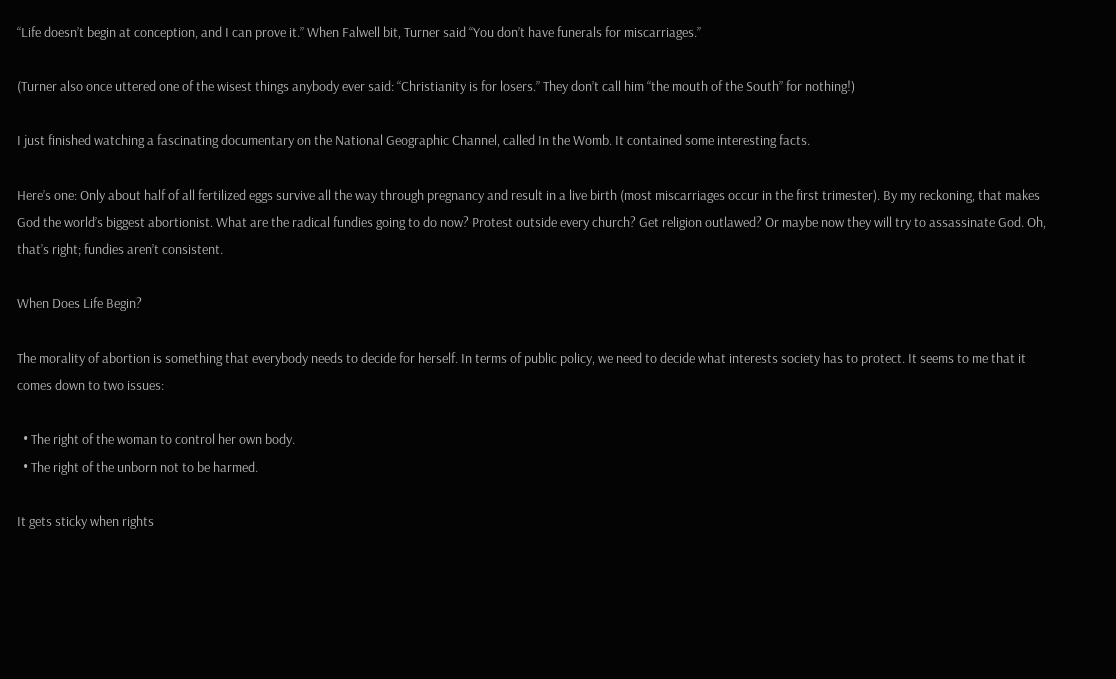“Life doesn’t begin at conception, and I can prove it.” When Falwell bit, Turner said “You don’t have funerals for miscarriages.”

(Turner also once uttered one of the wisest things anybody ever said: “Christianity is for losers.” They don’t call him “the mouth of the South” for nothing!)

I just finished watching a fascinating documentary on the National Geographic Channel, called In the Womb. It contained some interesting facts.

Here’s one: Only about half of all fertilized eggs survive all the way through pregnancy and result in a live birth (most miscarriages occur in the first trimester). By my reckoning, that makes God the world’s biggest abortionist. What are the radical fundies going to do now? Protest outside every church? Get religion outlawed? Or maybe now they will try to assassinate God. Oh, that’s right; fundies aren’t consistent.

When Does Life Begin?

The morality of abortion is something that everybody needs to decide for herself. In terms of public policy, we need to decide what interests society has to protect. It seems to me that it comes down to two issues:

  • The right of the woman to control her own body.
  • The right of the unborn not to be harmed.

It gets sticky when rights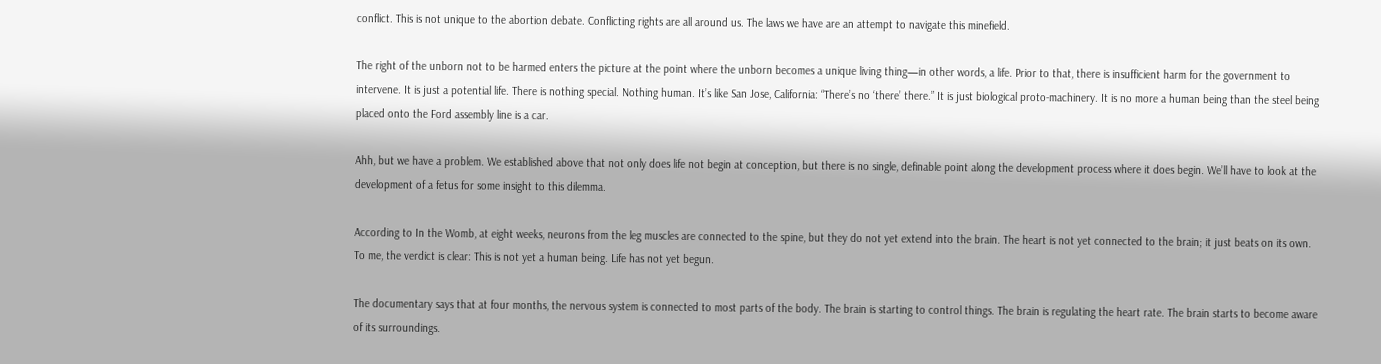conflict. This is not unique to the abortion debate. Conflicting rights are all around us. The laws we have are an attempt to navigate this minefield.

The right of the unborn not to be harmed enters the picture at the point where the unborn becomes a unique living thing—in other words, a life. Prior to that, there is insufficient harm for the government to intervene. It is just a potential life. There is nothing special. Nothing human. It’s like San Jose, California: “There’s no ‘there’ there.” It is just biological proto-machinery. It is no more a human being than the steel being placed onto the Ford assembly line is a car.

Ahh, but we have a problem. We established above that not only does life not begin at conception, but there is no single, definable point along the development process where it does begin. We’ll have to look at the development of a fetus for some insight to this dilemma.

According to In the Womb, at eight weeks, neurons from the leg muscles are connected to the spine, but they do not yet extend into the brain. The heart is not yet connected to the brain; it just beats on its own. To me, the verdict is clear: This is not yet a human being. Life has not yet begun.

The documentary says that at four months, the nervous system is connected to most parts of the body. The brain is starting to control things. The brain is regulating the heart rate. The brain starts to become aware of its surroundings.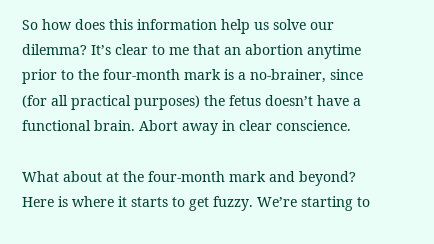So how does this information help us solve our dilemma? It’s clear to me that an abortion anytime prior to the four-month mark is a no-brainer, since (for all practical purposes) the fetus doesn’t have a functional brain. Abort away in clear conscience.

What about at the four-month mark and beyond? Here is where it starts to get fuzzy. We’re starting to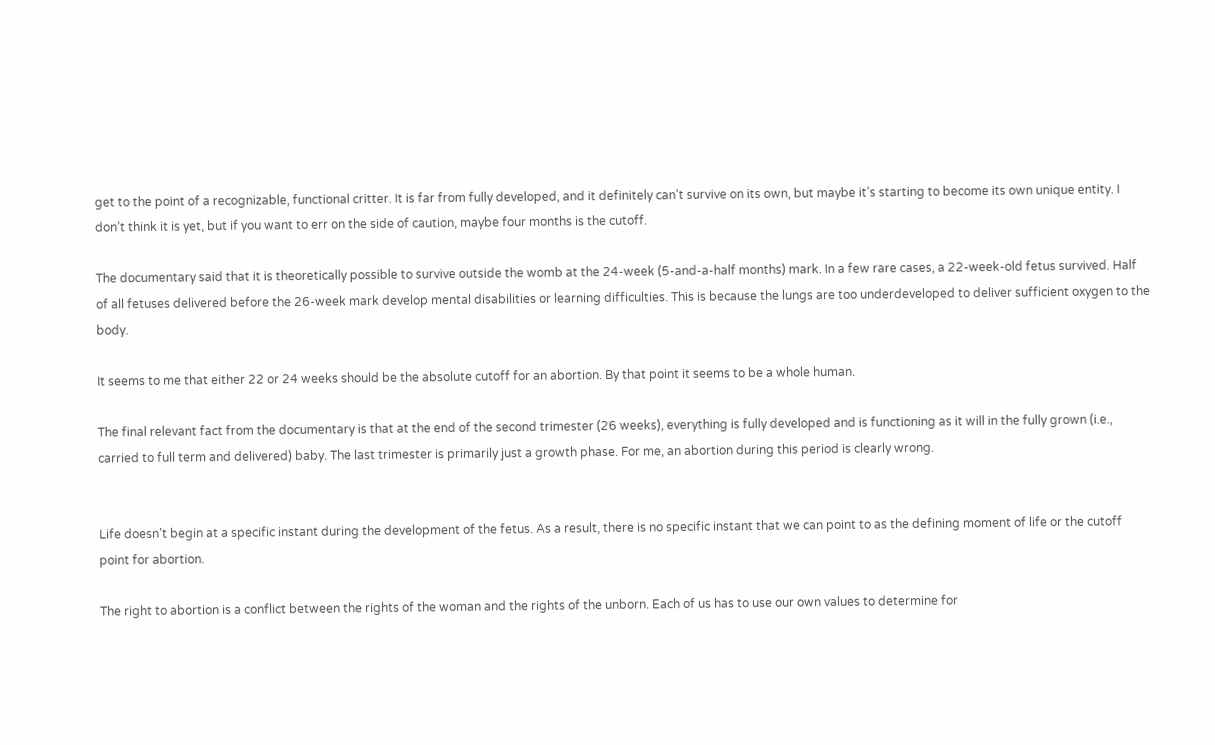get to the point of a recognizable, functional critter. It is far from fully developed, and it definitely can’t survive on its own, but maybe it’s starting to become its own unique entity. I don’t think it is yet, but if you want to err on the side of caution, maybe four months is the cutoff.

The documentary said that it is theoretically possible to survive outside the womb at the 24-week (5-and-a-half months) mark. In a few rare cases, a 22-week-old fetus survived. Half of all fetuses delivered before the 26-week mark develop mental disabilities or learning difficulties. This is because the lungs are too underdeveloped to deliver sufficient oxygen to the body.

It seems to me that either 22 or 24 weeks should be the absolute cutoff for an abortion. By that point it seems to be a whole human.

The final relevant fact from the documentary is that at the end of the second trimester (26 weeks), everything is fully developed and is functioning as it will in the fully grown (i.e., carried to full term and delivered) baby. The last trimester is primarily just a growth phase. For me, an abortion during this period is clearly wrong.


Life doesn’t begin at a specific instant during the development of the fetus. As a result, there is no specific instant that we can point to as the defining moment of life or the cutoff point for abortion.

The right to abortion is a conflict between the rights of the woman and the rights of the unborn. Each of us has to use our own values to determine for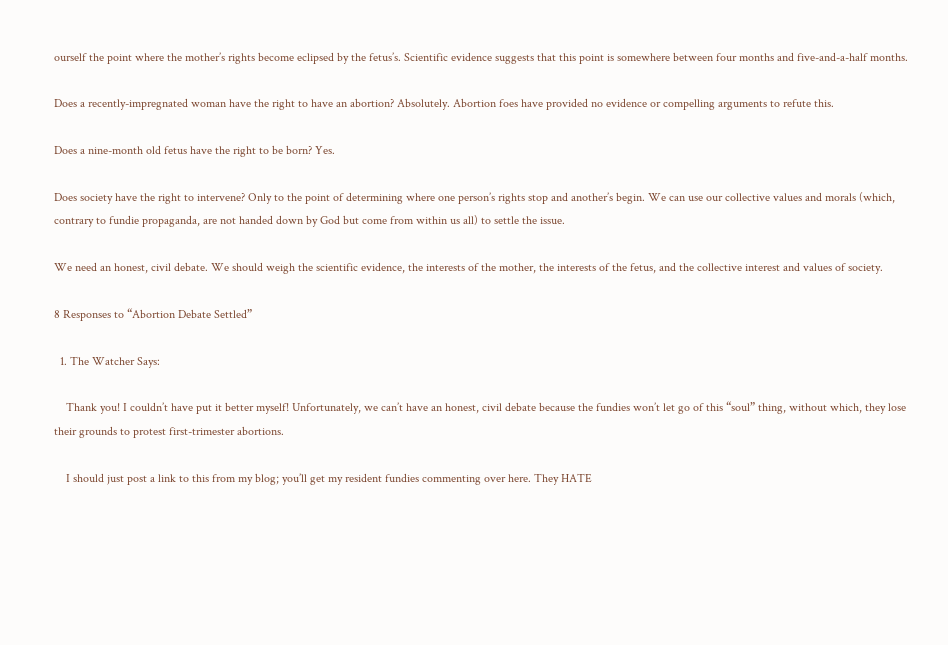ourself the point where the mother’s rights become eclipsed by the fetus’s. Scientific evidence suggests that this point is somewhere between four months and five-and-a-half months.

Does a recently-impregnated woman have the right to have an abortion? Absolutely. Abortion foes have provided no evidence or compelling arguments to refute this.

Does a nine-month old fetus have the right to be born? Yes.

Does society have the right to intervene? Only to the point of determining where one person’s rights stop and another’s begin. We can use our collective values and morals (which, contrary to fundie propaganda, are not handed down by God but come from within us all) to settle the issue.

We need an honest, civil debate. We should weigh the scientific evidence, the interests of the mother, the interests of the fetus, and the collective interest and values of society.

8 Responses to “Abortion Debate Settled”

  1. The Watcher Says:

    Thank you! I couldn’t have put it better myself! Unfortunately, we can’t have an honest, civil debate because the fundies won’t let go of this “soul” thing, without which, they lose their grounds to protest first-trimester abortions.

    I should just post a link to this from my blog; you’ll get my resident fundies commenting over here. They HATE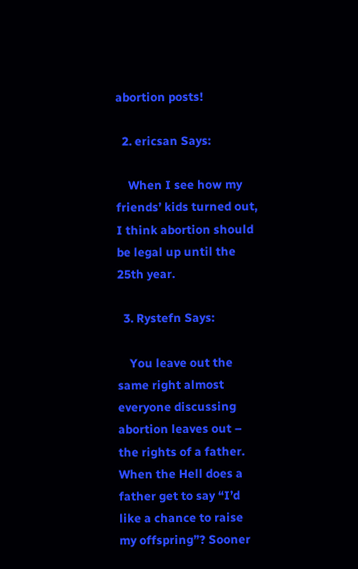abortion posts!

  2. ericsan Says:

    When I see how my friends’ kids turned out, I think abortion should be legal up until the 25th year.

  3. Rystefn Says:

    You leave out the same right almost everyone discussing abortion leaves out – the rights of a father. When the Hell does a father get to say “I’d like a chance to raise my offspring”? Sooner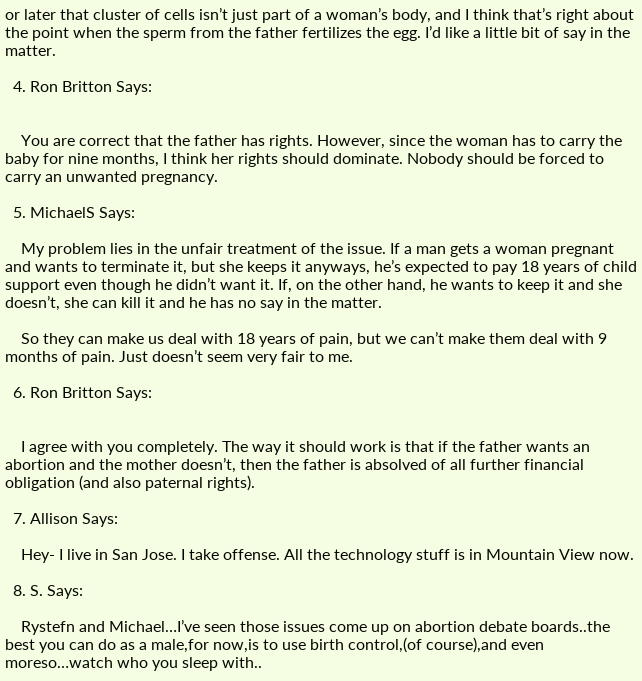or later that cluster of cells isn’t just part of a woman’s body, and I think that’s right about the point when the sperm from the father fertilizes the egg. I’d like a little bit of say in the matter.

  4. Ron Britton Says:


    You are correct that the father has rights. However, since the woman has to carry the baby for nine months, I think her rights should dominate. Nobody should be forced to carry an unwanted pregnancy.

  5. MichaelS Says:

    My problem lies in the unfair treatment of the issue. If a man gets a woman pregnant and wants to terminate it, but she keeps it anyways, he’s expected to pay 18 years of child support even though he didn’t want it. If, on the other hand, he wants to keep it and she doesn’t, she can kill it and he has no say in the matter.

    So they can make us deal with 18 years of pain, but we can’t make them deal with 9 months of pain. Just doesn’t seem very fair to me.

  6. Ron Britton Says:


    I agree with you completely. The way it should work is that if the father wants an abortion and the mother doesn’t, then the father is absolved of all further financial obligation (and also paternal rights).

  7. Allison Says:

    Hey- I live in San Jose. I take offense. All the technology stuff is in Mountain View now.

  8. S. Says:

    Rystefn and Michael…I’ve seen those issues come up on abortion debate boards..the best you can do as a male,for now,is to use birth control,(of course),and even moreso…watch who you sleep with..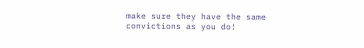make sure they have the same convictions as you do!